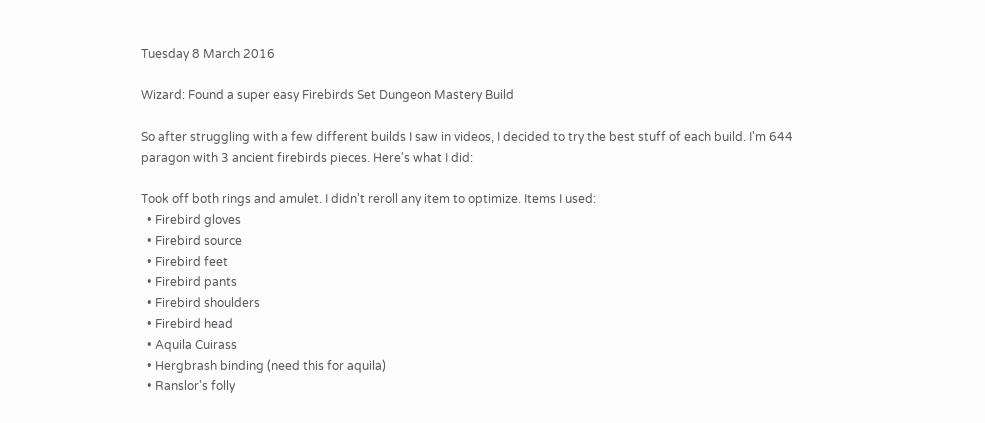Tuesday 8 March 2016

Wizard: Found a super easy Firebirds Set Dungeon Mastery Build

So after struggling with a few different builds I saw in videos, I decided to try the best stuff of each build. I'm 644 paragon with 3 ancient firebirds pieces. Here's what I did:

Took off both rings and amulet. I didn't reroll any item to optimize. Items I used:
  • Firebird gloves
  • Firebird source
  • Firebird feet
  • Firebird pants
  • Firebird shoulders
  • Firebird head
  • Aquila Cuirass
  • Hergbrash binding (need this for aquila)
  • Ranslor's folly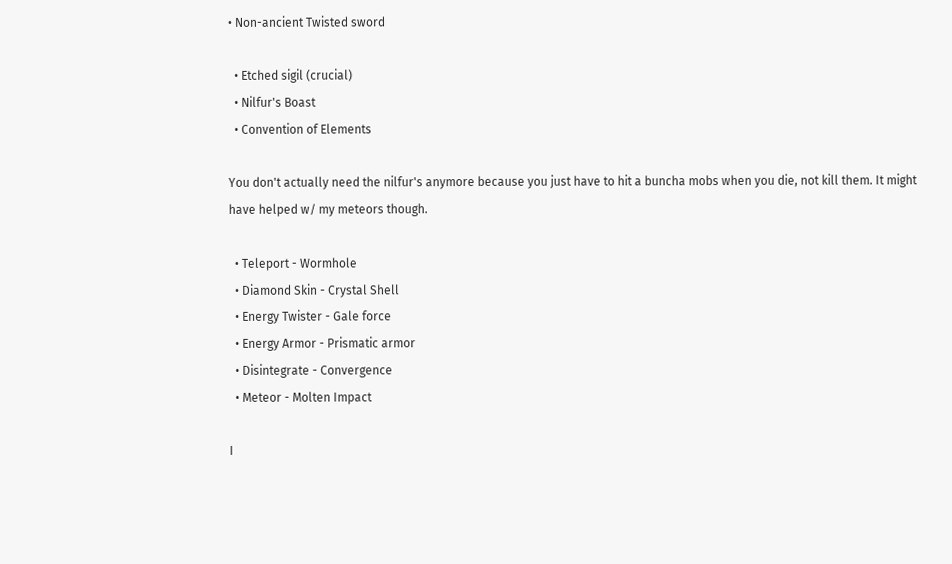• Non-ancient Twisted sword

  • Etched sigil (crucial)
  • Nilfur's Boast
  • Convention of Elements

You don't actually need the nilfur's anymore because you just have to hit a buncha mobs when you die, not kill them. It might have helped w/ my meteors though.

  • Teleport - Wormhole
  • Diamond Skin - Crystal Shell
  • Energy Twister - Gale force
  • Energy Armor - Prismatic armor
  • Disintegrate - Convergence
  • Meteor - Molten Impact

I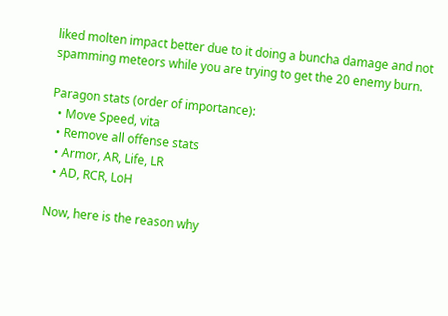liked molten impact better due to it doing a buncha damage and not spamming meteors while you are trying to get the 20 enemy burn.

Paragon stats (order of importance):
  • Move Speed, vita
  • Remove all offense stats
  • Armor, AR, Life, LR
  • AD, RCR, LoH

Now, here is the reason why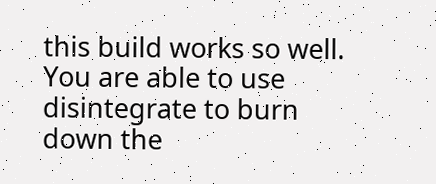this build works so well. You are able to use disintegrate to burn down the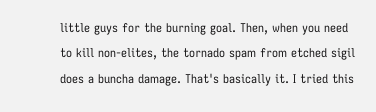little guys for the burning goal. Then, when you need to kill non-elites, the tornado spam from etched sigil does a buncha damage. That's basically it. I tried this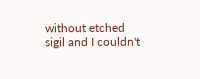without etched sigil and I couldn't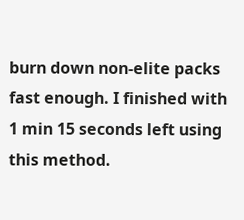burn down non-elite packs fast enough. I finished with 1 min 15 seconds left using this method.